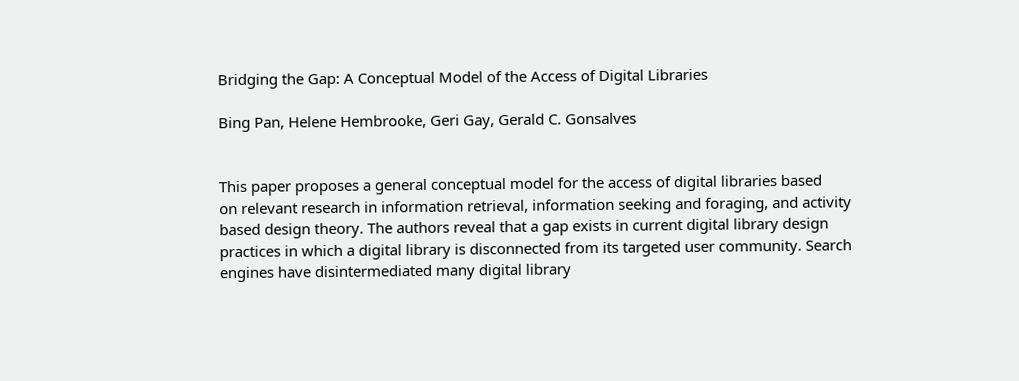Bridging the Gap: A Conceptual Model of the Access of Digital Libraries

Bing Pan, Helene Hembrooke, Geri Gay, Gerald C. Gonsalves


This paper proposes a general conceptual model for the access of digital libraries based
on relevant research in information retrieval, information seeking and foraging, and activity
based design theory. The authors reveal that a gap exists in current digital library design
practices in which a digital library is disconnected from its targeted user community. Search
engines have disintermediated many digital library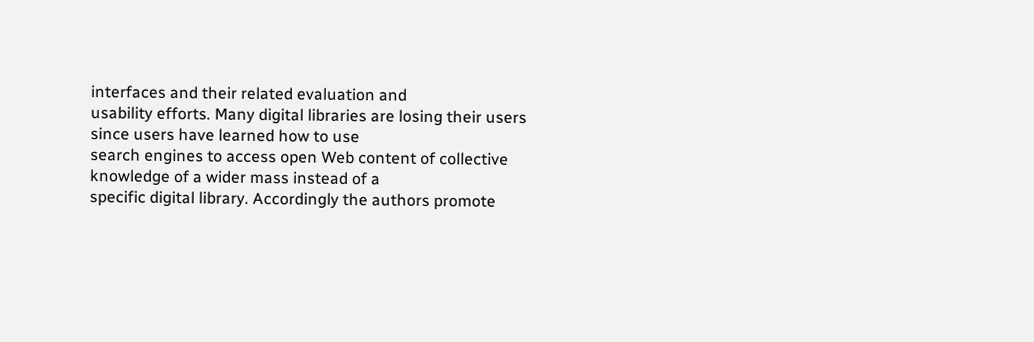interfaces and their related evaluation and
usability efforts. Many digital libraries are losing their users since users have learned how to use
search engines to access open Web content of collective knowledge of a wider mass instead of a
specific digital library. Accordingly the authors promote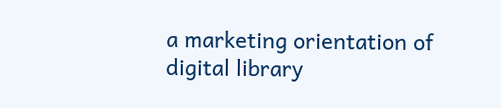a marketing orientation of digital library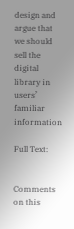design and argue that we should sell the digital library in users’ familiar information

Full Text:


Comments on this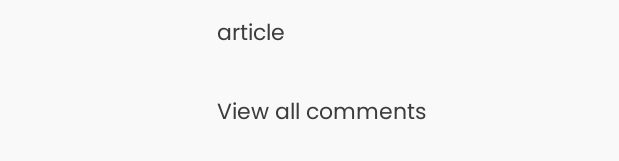article

View all comments